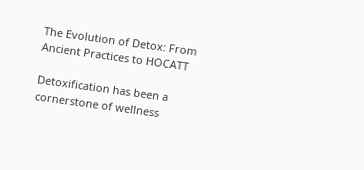The Evolution of Detox: From Ancient Practices to HOCATT

Detoxification has been a cornerstone of wellness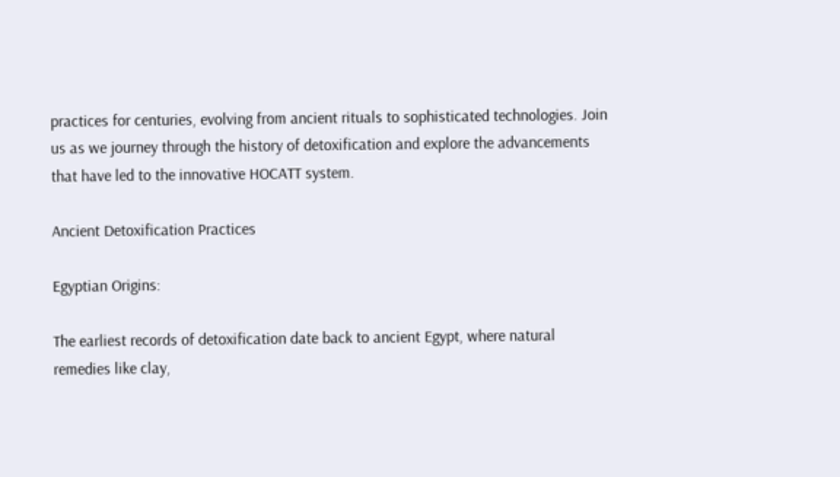practices for centuries, evolving from ancient rituals to sophisticated technologies. Join us as we journey through the history of detoxification and explore the advancements that have led to the innovative HOCATT system.

Ancient Detoxification Practices

Egyptian Origins:

The earliest records of detoxification date back to ancient Egypt, where natural remedies like clay,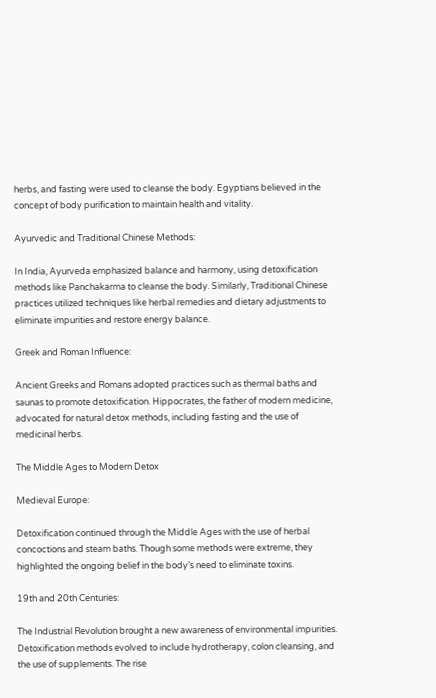herbs, and fasting were used to cleanse the body. Egyptians believed in the concept of body purification to maintain health and vitality.

Ayurvedic and Traditional Chinese Methods:

In India, Ayurveda emphasized balance and harmony, using detoxification methods like Panchakarma to cleanse the body. Similarly, Traditional Chinese practices utilized techniques like herbal remedies and dietary adjustments to eliminate impurities and restore energy balance.

Greek and Roman Influence:

Ancient Greeks and Romans adopted practices such as thermal baths and saunas to promote detoxification. Hippocrates, the father of modern medicine, advocated for natural detox methods, including fasting and the use of medicinal herbs.

The Middle Ages to Modern Detox

Medieval Europe:

Detoxification continued through the Middle Ages with the use of herbal concoctions and steam baths. Though some methods were extreme, they highlighted the ongoing belief in the body’s need to eliminate toxins.

19th and 20th Centuries:

The Industrial Revolution brought a new awareness of environmental impurities. Detoxification methods evolved to include hydrotherapy, colon cleansing, and the use of supplements. The rise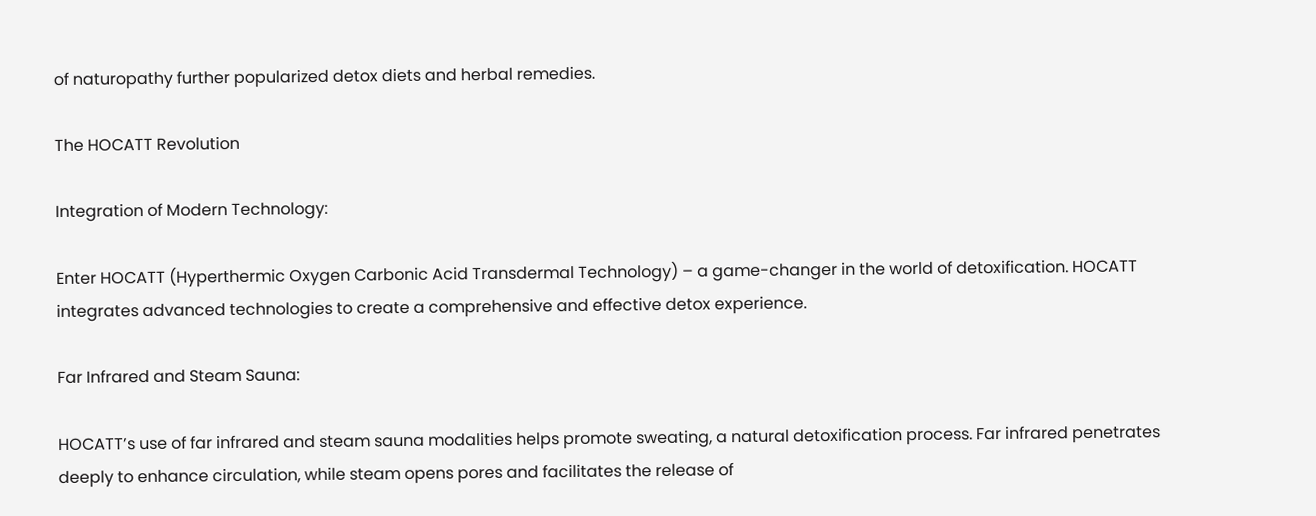of naturopathy further popularized detox diets and herbal remedies.

The HOCATT Revolution

Integration of Modern Technology:

Enter HOCATT (Hyperthermic Oxygen Carbonic Acid Transdermal Technology) – a game-changer in the world of detoxification. HOCATT integrates advanced technologies to create a comprehensive and effective detox experience.

Far Infrared and Steam Sauna:

HOCATT’s use of far infrared and steam sauna modalities helps promote sweating, a natural detoxification process. Far infrared penetrates deeply to enhance circulation, while steam opens pores and facilitates the release of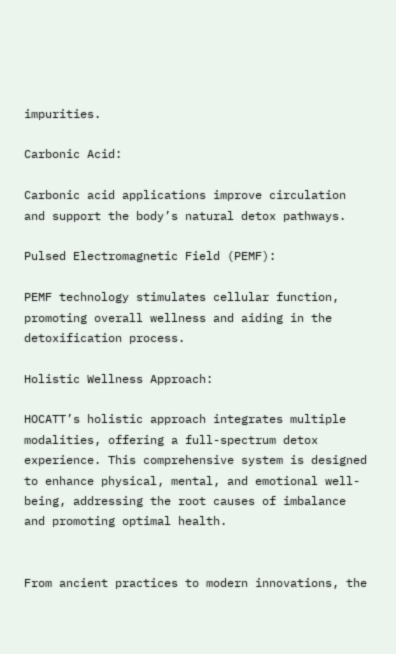impurities.

Carbonic Acid:

Carbonic acid applications improve circulation and support the body’s natural detox pathways.

Pulsed Electromagnetic Field (PEMF):

PEMF technology stimulates cellular function, promoting overall wellness and aiding in the detoxification process.

Holistic Wellness Approach:

HOCATT’s holistic approach integrates multiple modalities, offering a full-spectrum detox experience. This comprehensive system is designed to enhance physical, mental, and emotional well-being, addressing the root causes of imbalance and promoting optimal health.


From ancient practices to modern innovations, the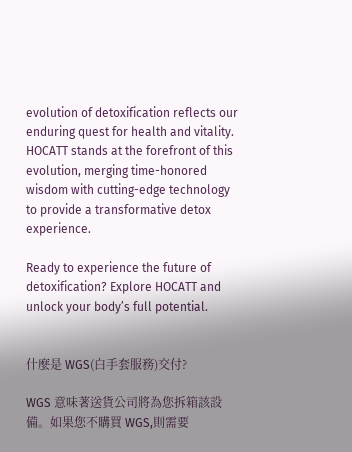evolution of detoxification reflects our enduring quest for health and vitality. HOCATT stands at the forefront of this evolution, merging time-honored wisdom with cutting-edge technology to provide a transformative detox experience.

Ready to experience the future of detoxification? Explore HOCATT and unlock your body’s full potential.


什麼是 WGS(白手套服務)交付?

WGS 意味著送貨公司將為您拆箱該設備。如果您不購買 WGS,則需要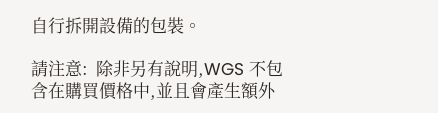自行拆開設備的包裝。

請注意:  除非另有說明,WGS 不包含在購買價格中,並且會產生額外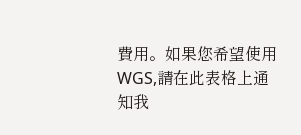費用。如果您希望使用 WGS,請在此表格上通知我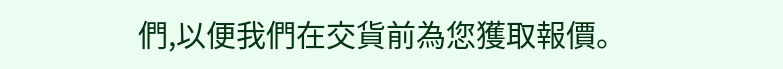們,以便我們在交貨前為您獲取報價。